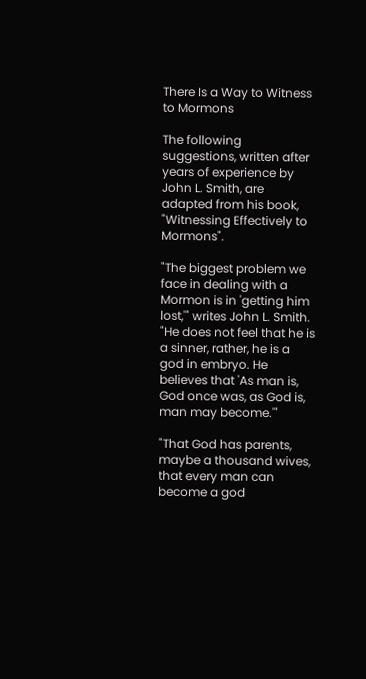There Is a Way to Witness to Mormons

The following suggestions, written after years of experience by John L. Smith, are adapted from his book, "Witnessing Effectively to Mormons".

"The biggest problem we face in dealing with a Mormon is in 'getting him lost,'" writes John L. Smith. "He does not feel that he is a sinner, rather, he is a god in embryo. He believes that 'As man is, God once was, as God is, man may become.'"

"That God has parents, maybe a thousand wives, that every man can become a god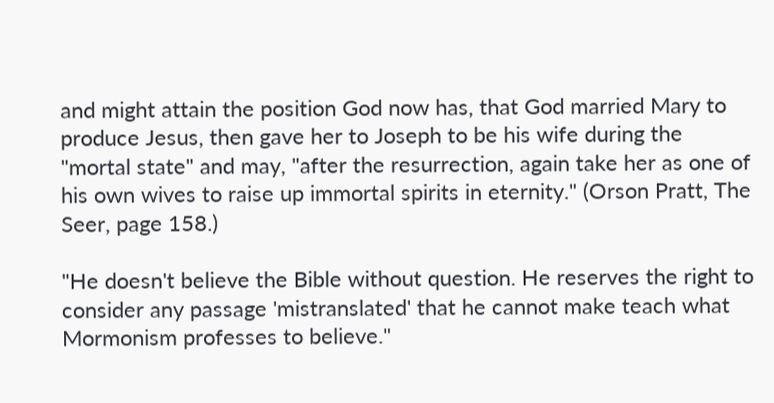and might attain the position God now has, that God married Mary to produce Jesus, then gave her to Joseph to be his wife during the "mortal state" and may, "after the resurrection, again take her as one of his own wives to raise up immortal spirits in eternity." (Orson Pratt, The Seer, page 158.)

"He doesn't believe the Bible without question. He reserves the right to consider any passage 'mistranslated' that he cannot make teach what Mormonism professes to believe."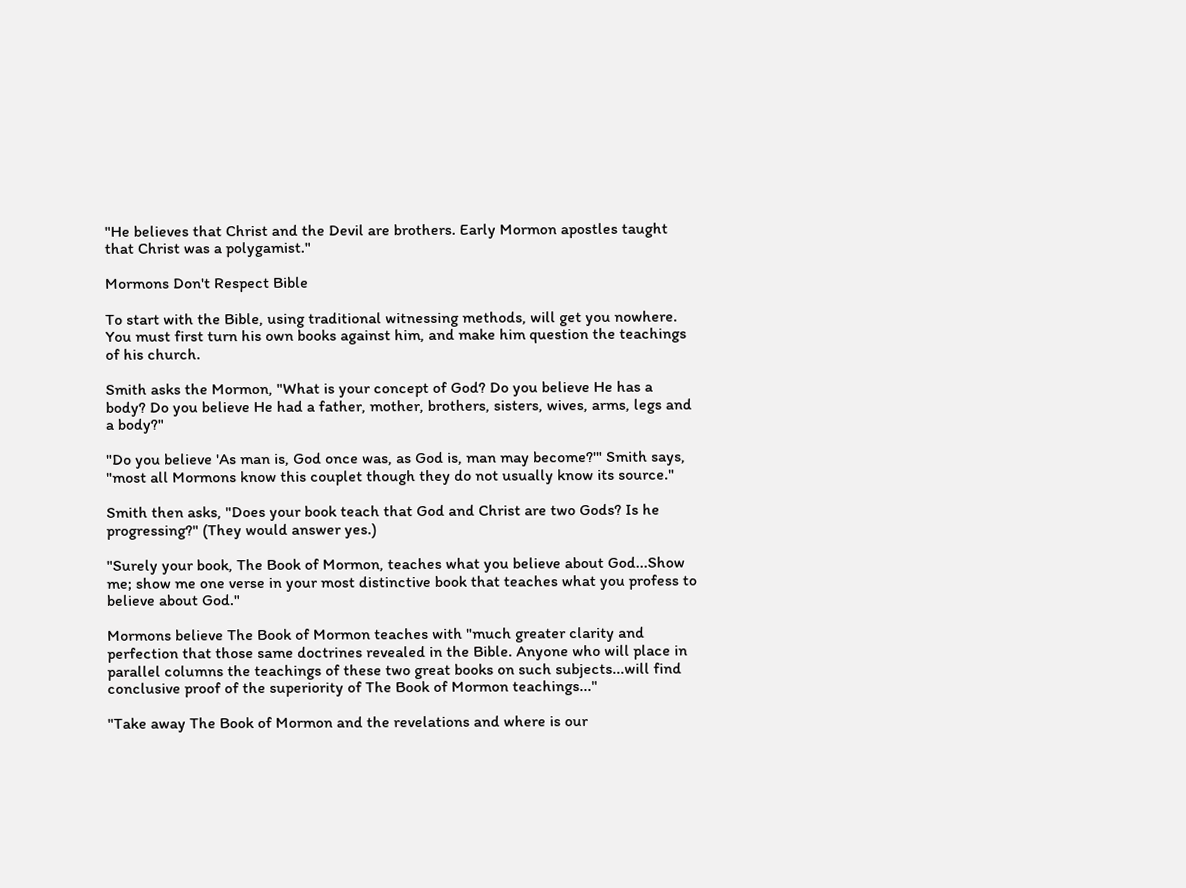"He believes that Christ and the Devil are brothers. Early Mormon apostles taught that Christ was a polygamist."

Mormons Don't Respect Bible

To start with the Bible, using traditional witnessing methods, will get you nowhere. You must first turn his own books against him, and make him question the teachings of his church.

Smith asks the Mormon, "What is your concept of God? Do you believe He has a body? Do you believe He had a father, mother, brothers, sisters, wives, arms, legs and a body?"

"Do you believe 'As man is, God once was, as God is, man may become?'" Smith says, "most all Mormons know this couplet though they do not usually know its source."

Smith then asks, "Does your book teach that God and Christ are two Gods? Is he progressing?" (They would answer yes.)

"Surely your book, The Book of Mormon, teaches what you believe about God...Show me; show me one verse in your most distinctive book that teaches what you profess to believe about God."

Mormons believe The Book of Mormon teaches with "much greater clarity and perfection that those same doctrines revealed in the Bible. Anyone who will place in parallel columns the teachings of these two great books on such subjects...will find conclusive proof of the superiority of The Book of Mormon teachings..."

"Take away The Book of Mormon and the revelations and where is our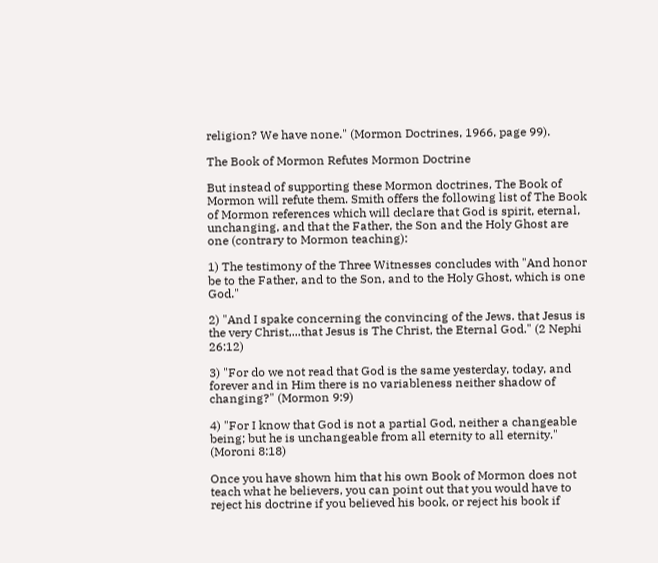religion? We have none." (Mormon Doctrines, 1966, page 99).

The Book of Mormon Refutes Mormon Doctrine

But instead of supporting these Mormon doctrines, The Book of Mormon will refute them. Smith offers the following list of The Book of Mormon references which will declare that God is spirit, eternal, unchanging, and that the Father, the Son and the Holy Ghost are one (contrary to Mormon teaching):

1) The testimony of the Three Witnesses concludes with "And honor be to the Father, and to the Son, and to the Holy Ghost, which is one God."

2) "And I spake concerning the convincing of the Jews. that Jesus is the very Christ,...that Jesus is The Christ, the Eternal God." (2 Nephi 26:12)

3) "For do we not read that God is the same yesterday, today, and forever and in Him there is no variableness neither shadow of changing?" (Mormon 9:9)

4) "For I know that God is not a partial God, neither a changeable being; but he is unchangeable from all eternity to all eternity." (Moroni 8:18)

Once you have shown him that his own Book of Mormon does not teach what he believers, you can point out that you would have to reject his doctrine if you believed his book, or reject his book if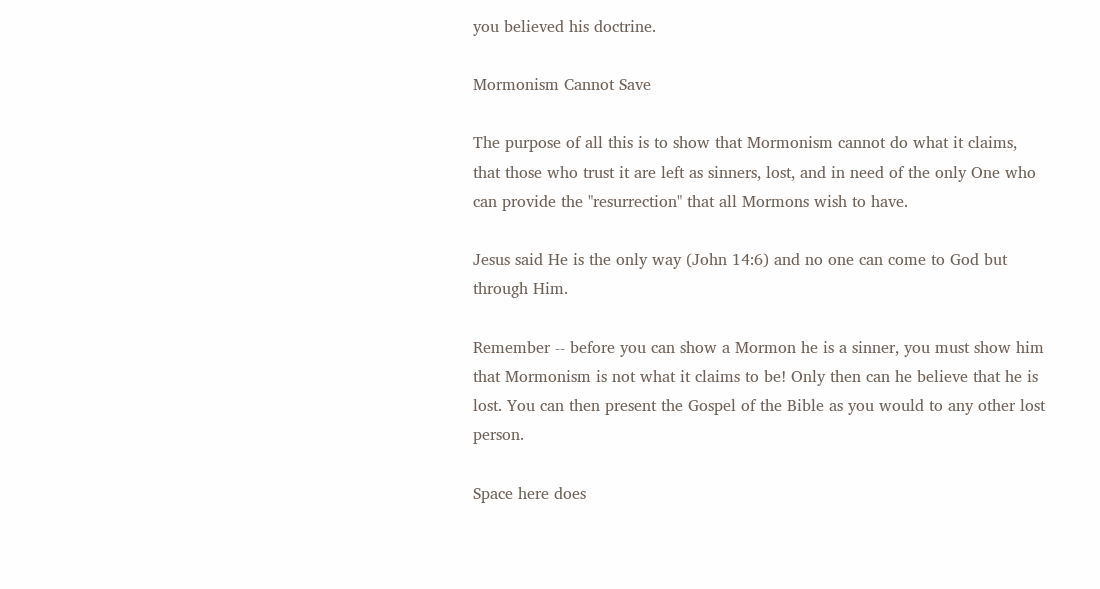you believed his doctrine.

Mormonism Cannot Save

The purpose of all this is to show that Mormonism cannot do what it claims, that those who trust it are left as sinners, lost, and in need of the only One who can provide the "resurrection" that all Mormons wish to have.

Jesus said He is the only way (John 14:6) and no one can come to God but through Him.

Remember -- before you can show a Mormon he is a sinner, you must show him that Mormonism is not what it claims to be! Only then can he believe that he is lost. You can then present the Gospel of the Bible as you would to any other lost person.

Space here does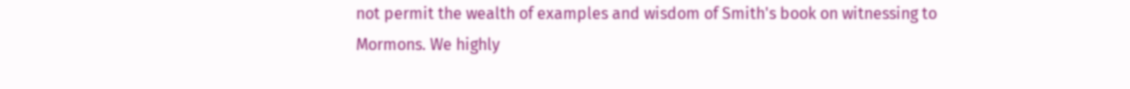not permit the wealth of examples and wisdom of Smith's book on witnessing to Mormons. We highly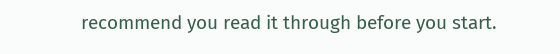recommend you read it through before you start.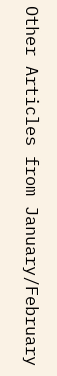Other Articles from January/February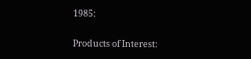1985:

Products of Interest: